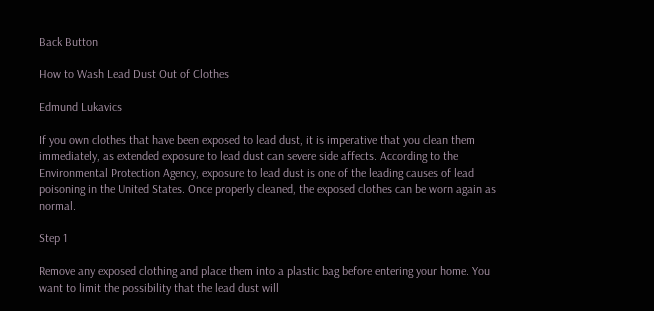Back Button

How to Wash Lead Dust Out of Clothes

Edmund Lukavics

If you own clothes that have been exposed to lead dust, it is imperative that you clean them immediately, as extended exposure to lead dust can severe side affects. According to the Environmental Protection Agency, exposure to lead dust is one of the leading causes of lead poisoning in the United States. Once properly cleaned, the exposed clothes can be worn again as normal.

Step 1

Remove any exposed clothing and place them into a plastic bag before entering your home. You want to limit the possibility that the lead dust will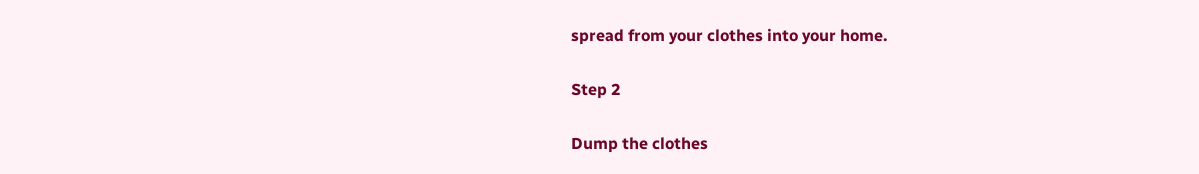spread from your clothes into your home.

Step 2

Dump the clothes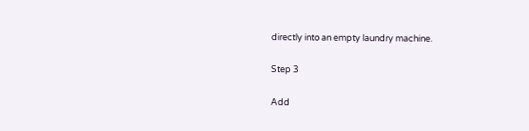directly into an empty laundry machine.

Step 3

Add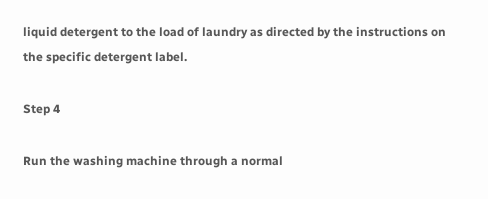liquid detergent to the load of laundry as directed by the instructions on the specific detergent label.

Step 4

Run the washing machine through a normal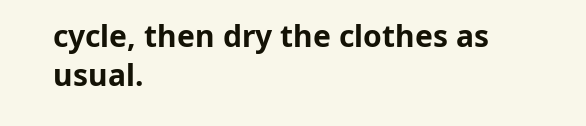cycle, then dry the clothes as usual.